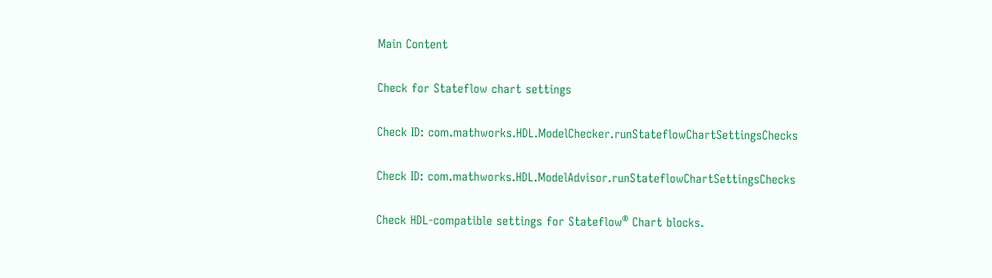Main Content

Check for Stateflow chart settings

Check ID: com.mathworks.HDL.ModelChecker.runStateflowChartSettingsChecks

Check ID: com.mathworks.HDL.ModelAdvisor.runStateflowChartSettingsChecks

Check HDL-compatible settings for Stateflow® Chart blocks.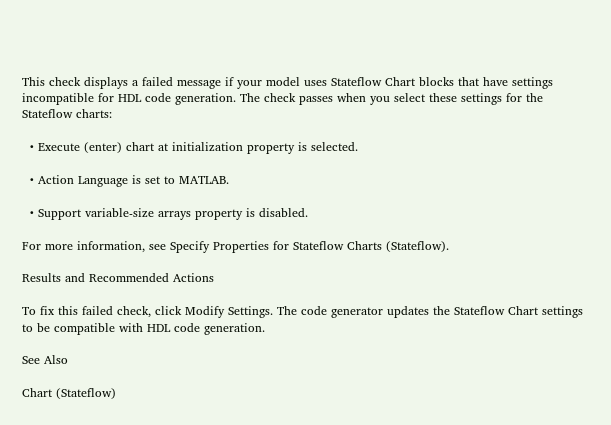This check displays a failed message if your model uses Stateflow Chart blocks that have settings incompatible for HDL code generation. The check passes when you select these settings for the Stateflow charts:

  • Execute (enter) chart at initialization property is selected.

  • Action Language is set to MATLAB.

  • Support variable-size arrays property is disabled.

For more information, see Specify Properties for Stateflow Charts (Stateflow).

Results and Recommended Actions

To fix this failed check, click Modify Settings. The code generator updates the Stateflow Chart settings to be compatible with HDL code generation.

See Also

Chart (Stateflow)